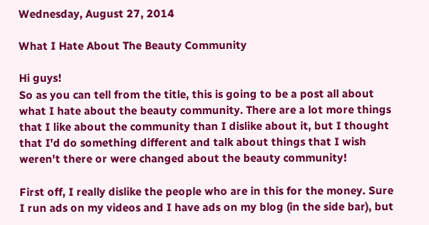Wednesday, August 27, 2014

What I Hate About The Beauty Community

Hi guys!
So as you can tell from the title, this is going to be a post all about what I hate about the beauty community. There are a lot more things that I like about the community than I dislike about it, but I thought that I'd do something different and talk about things that I wish weren't there or were changed about the beauty community!

First off, I really dislike the people who are in this for the money. Sure I run ads on my videos and I have ads on my blog (in the side bar), but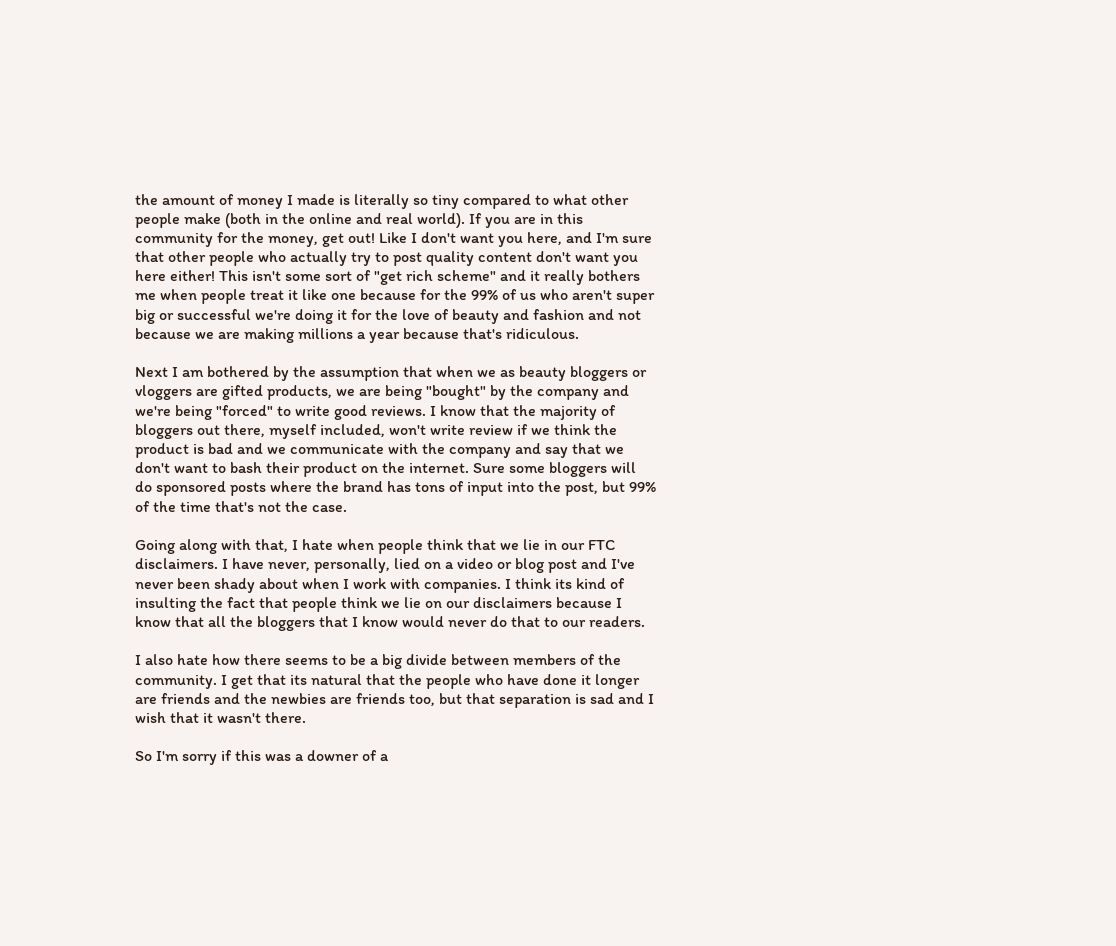the amount of money I made is literally so tiny compared to what other people make (both in the online and real world). If you are in this community for the money, get out! Like I don't want you here, and I'm sure that other people who actually try to post quality content don't want you here either! This isn't some sort of "get rich scheme" and it really bothers me when people treat it like one because for the 99% of us who aren't super big or successful we're doing it for the love of beauty and fashion and not because we are making millions a year because that's ridiculous.

Next I am bothered by the assumption that when we as beauty bloggers or vloggers are gifted products, we are being "bought" by the company and we're being "forced" to write good reviews. I know that the majority of bloggers out there, myself included, won't write review if we think the product is bad and we communicate with the company and say that we don't want to bash their product on the internet. Sure some bloggers will do sponsored posts where the brand has tons of input into the post, but 99% of the time that's not the case.

Going along with that, I hate when people think that we lie in our FTC disclaimers. I have never, personally, lied on a video or blog post and I've never been shady about when I work with companies. I think its kind of insulting the fact that people think we lie on our disclaimers because I know that all the bloggers that I know would never do that to our readers.

I also hate how there seems to be a big divide between members of the community. I get that its natural that the people who have done it longer are friends and the newbies are friends too, but that separation is sad and I wish that it wasn't there.

So I'm sorry if this was a downer of a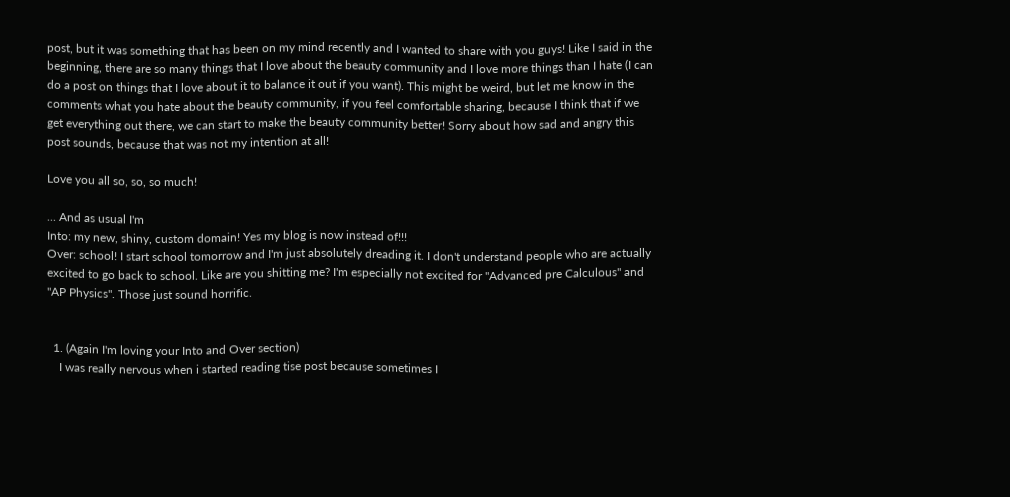post, but it was something that has been on my mind recently and I wanted to share with you guys! Like I said in the beginning, there are so many things that I love about the beauty community and I love more things than I hate (I can do a post on things that I love about it to balance it out if you want). This might be weird, but let me know in the comments what you hate about the beauty community, if you feel comfortable sharing, because I think that if we get everything out there, we can start to make the beauty community better! Sorry about how sad and angry this post sounds, because that was not my intention at all!

Love you all so, so, so much!

... And as usual I'm
Into: my new, shiny, custom domain! Yes my blog is now instead of!!!
Over: school! I start school tomorrow and I'm just absolutely dreading it. I don't understand people who are actually excited to go back to school. Like are you shitting me? I'm especially not excited for "Advanced pre Calculous" and "AP Physics". Those just sound horrific.


  1. (Again I'm loving your Into and Over section)
    I was really nervous when i started reading tise post because sometimes I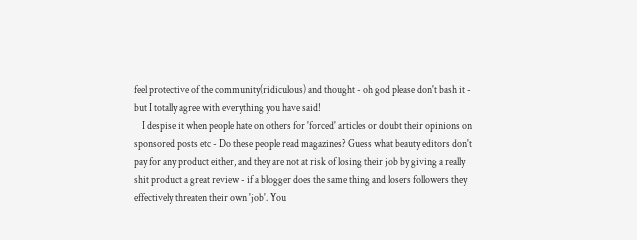feel protective of the community(ridiculous) and thought - oh god please don't bash it - but I totally agree with everything you have said!
    I despise it when people hate on others for 'forced' articles or doubt their opinions on sponsored posts etc - Do these people read magazines? Guess what beauty editors don't pay for any product either, and they are not at risk of losing their job by giving a really shit product a great review - if a blogger does the same thing and losers followers they effectively threaten their own 'job'. You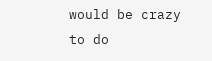would be crazy to do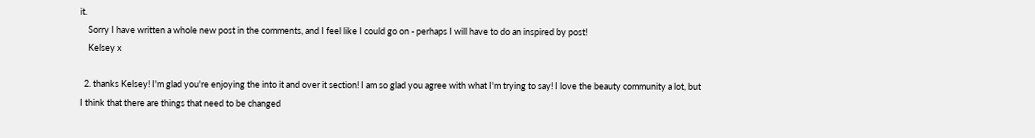it.
    Sorry I have written a whole new post in the comments, and I feel like I could go on - perhaps I will have to do an inspired by post!
    Kelsey x

  2. thanks Kelsey! I'm glad you're enjoying the into it and over it section! I am so glad you agree with what I'm trying to say! I love the beauty community a lot, but I think that there are things that need to be changed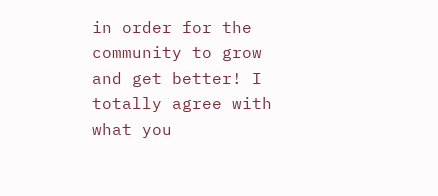in order for the community to grow and get better! I totally agree with what you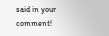said in your comment!